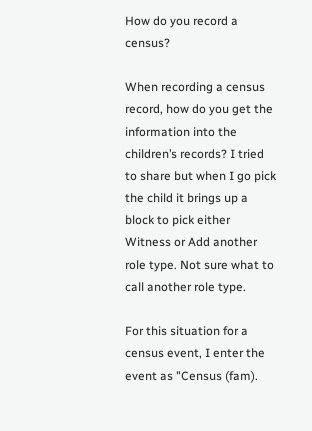How do you record a census?

When recording a census record, how do you get the information into the children’s records? I tried to share but when I go pick the child it brings up a block to pick either Witness or Add another role type. Not sure what to call another role type.

For this situation for a census event, I enter the event as "Census (fam).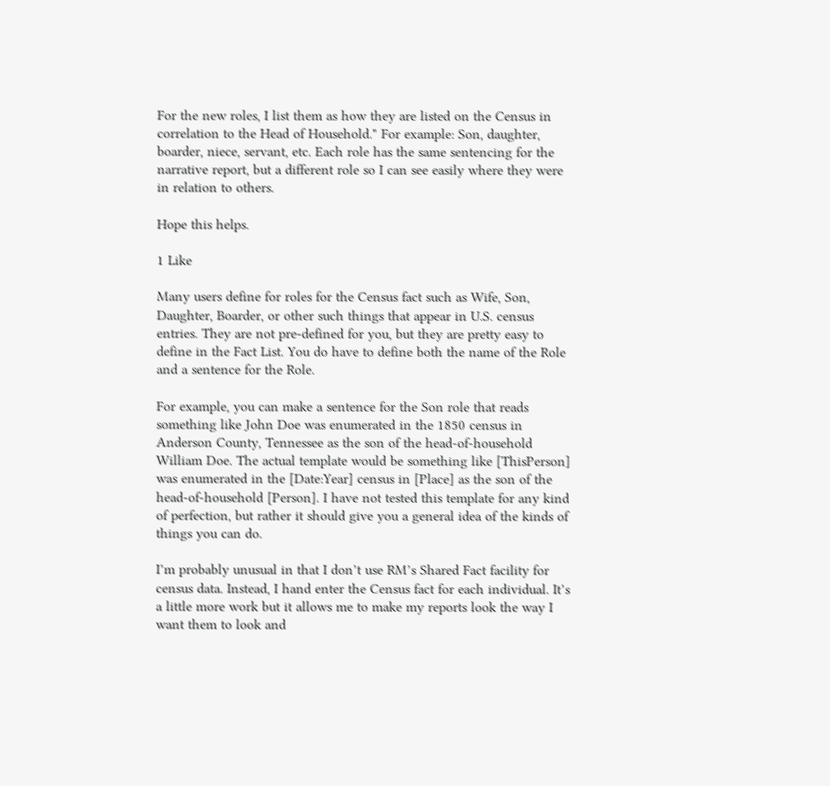For the new roles, I list them as how they are listed on the Census in correlation to the Head of Household." For example: Son, daughter, boarder, niece, servant, etc. Each role has the same sentencing for the narrative report, but a different role so I can see easily where they were in relation to others.

Hope this helps.

1 Like

Many users define for roles for the Census fact such as Wife, Son, Daughter, Boarder, or other such things that appear in U.S. census entries. They are not pre-defined for you, but they are pretty easy to define in the Fact List. You do have to define both the name of the Role and a sentence for the Role.

For example, you can make a sentence for the Son role that reads something like John Doe was enumerated in the 1850 census in Anderson County, Tennessee as the son of the head-of-household William Doe. The actual template would be something like [ThisPerson] was enumerated in the [Date:Year] census in [Place] as the son of the head-of-household [Person]. I have not tested this template for any kind of perfection, but rather it should give you a general idea of the kinds of things you can do.

I’m probably unusual in that I don’t use RM’s Shared Fact facility for census data. Instead, I hand enter the Census fact for each individual. It’s a little more work but it allows me to make my reports look the way I want them to look and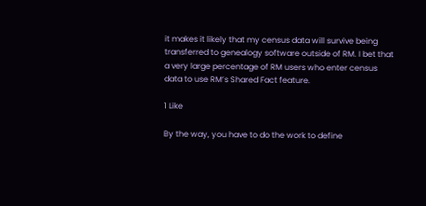it makes it likely that my census data will survive being transferred to genealogy software outside of RM. I bet that a very large percentage of RM users who enter census data to use RM’s Shared Fact feature.

1 Like

By the way, you have to do the work to define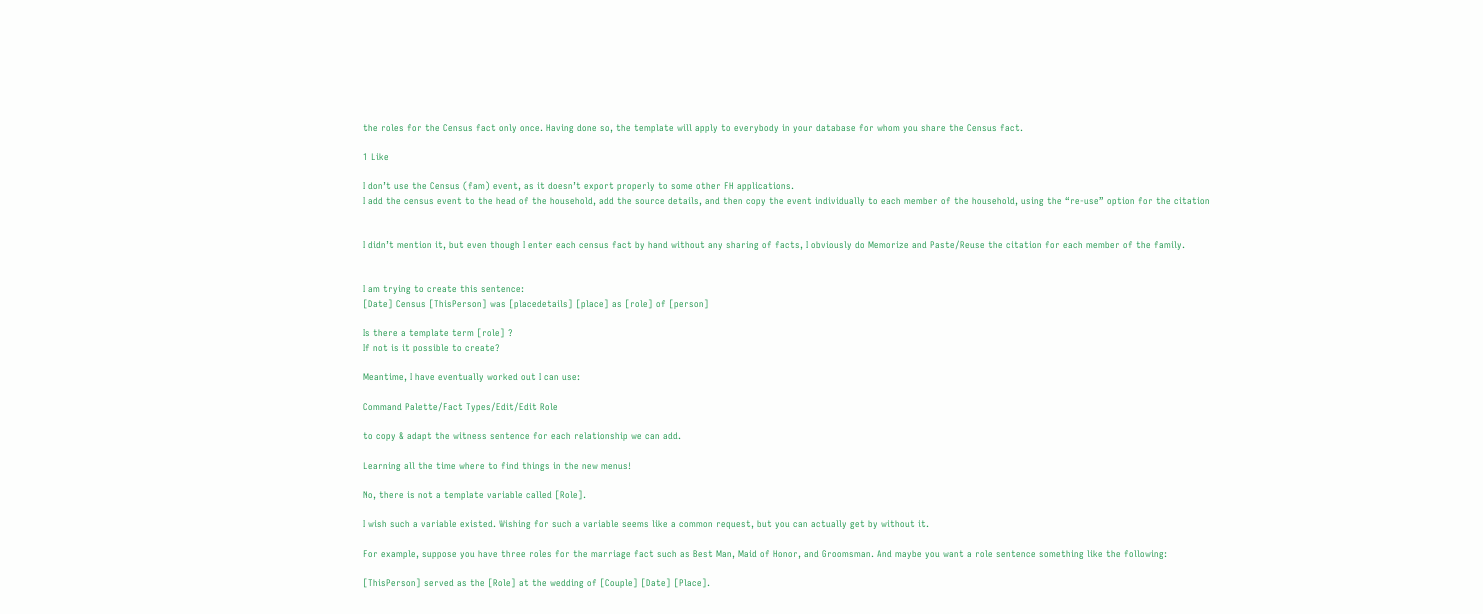the roles for the Census fact only once. Having done so, the template will apply to everybody in your database for whom you share the Census fact.

1 Like

I don’t use the Census (fam) event, as it doesn’t export properly to some other FH applications.
I add the census event to the head of the household, add the source details, and then copy the event individually to each member of the household, using the “re-use” option for the citation


I didn’t mention it, but even though I enter each census fact by hand without any sharing of facts, I obviously do Memorize and Paste/Reuse the citation for each member of the family.


I am trying to create this sentence:
[Date] Census [ThisPerson] was [placedetails] [place] as [role] of [person]

Is there a template term [role] ?
If not is it possible to create?

Meantime, I have eventually worked out I can use:

Command Palette/Fact Types/Edit/Edit Role

to copy & adapt the witness sentence for each relationship we can add.

Learning all the time where to find things in the new menus!

No, there is not a template variable called [Role].

I wish such a variable existed. Wishing for such a variable seems like a common request, but you can actually get by without it.

For example, suppose you have three roles for the marriage fact such as Best Man, Maid of Honor, and Groomsman. And maybe you want a role sentence something like the following:

[ThisPerson] served as the [Role] at the wedding of [Couple] [Date] [Place].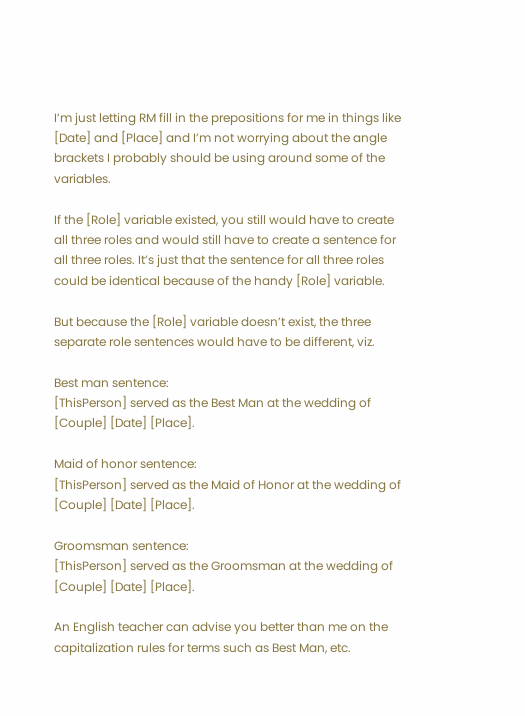I’m just letting RM fill in the prepositions for me in things like [Date] and [Place] and I’m not worrying about the angle brackets I probably should be using around some of the variables.

If the [Role] variable existed, you still would have to create all three roles and would still have to create a sentence for all three roles. It’s just that the sentence for all three roles could be identical because of the handy [Role] variable.

But because the [Role] variable doesn’t exist, the three separate role sentences would have to be different, viz.

Best man sentence:
[ThisPerson] served as the Best Man at the wedding of [Couple] [Date] [Place].

Maid of honor sentence:
[ThisPerson] served as the Maid of Honor at the wedding of [Couple] [Date] [Place].

Groomsman sentence:
[ThisPerson] served as the Groomsman at the wedding of [Couple] [Date] [Place].

An English teacher can advise you better than me on the capitalization rules for terms such as Best Man, etc.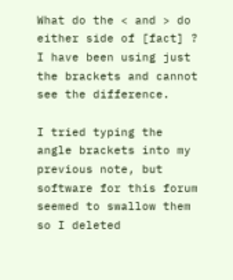What do the < and > do either side of [fact] ?
I have been using just the brackets and cannot see the difference.

I tried typing the angle brackets into my previous note, but software for this forum seemed to swallow them so I deleted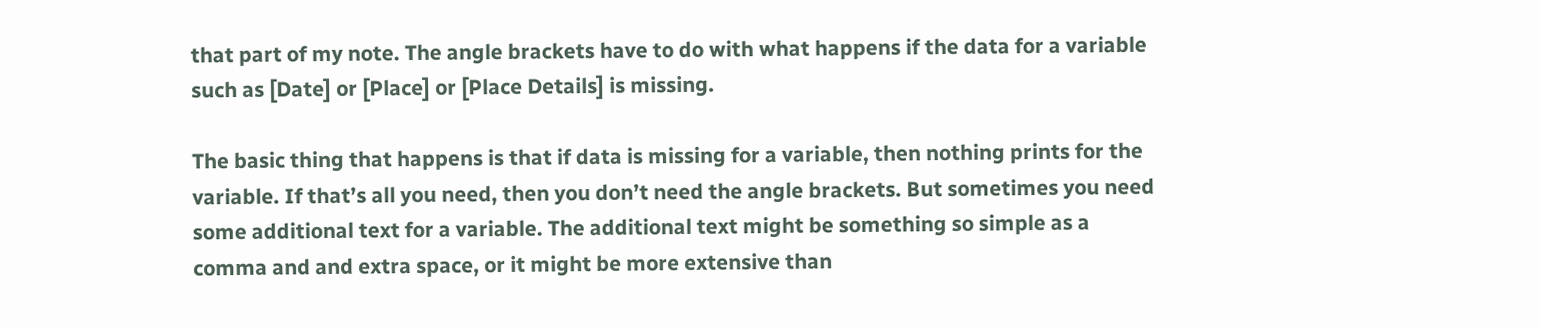that part of my note. The angle brackets have to do with what happens if the data for a variable such as [Date] or [Place] or [Place Details] is missing.

The basic thing that happens is that if data is missing for a variable, then nothing prints for the variable. If that’s all you need, then you don’t need the angle brackets. But sometimes you need some additional text for a variable. The additional text might be something so simple as a comma and and extra space, or it might be more extensive than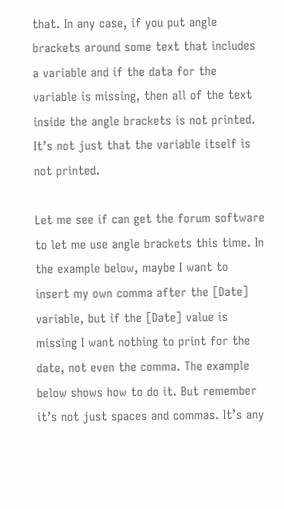that. In any case, if you put angle brackets around some text that includes a variable and if the data for the variable is missing, then all of the text inside the angle brackets is not printed. It’s not just that the variable itself is not printed.

Let me see if can get the forum software to let me use angle brackets this time. In the example below, maybe I want to insert my own comma after the [Date] variable, but if the [Date] value is missing I want nothing to print for the date, not even the comma. The example below shows how to do it. But remember it’s not just spaces and commas. It’s any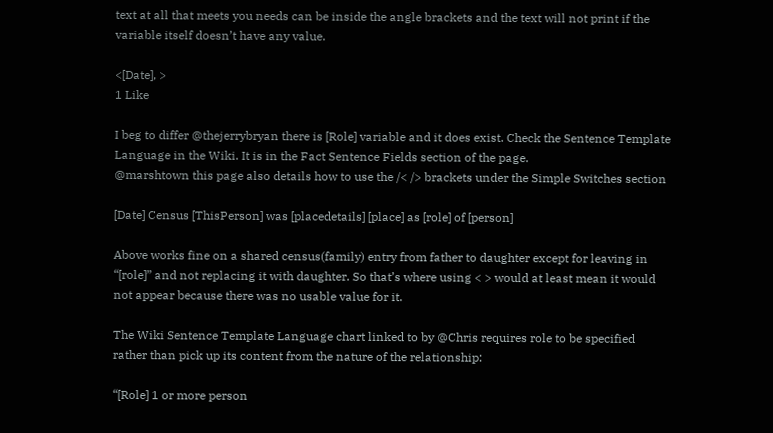text at all that meets you needs can be inside the angle brackets and the text will not print if the variable itself doesn’t have any value.

<[Date], >
1 Like

I beg to differ @thejerrybryan there is [Role] variable and it does exist. Check the Sentence Template Language in the Wiki. It is in the Fact Sentence Fields section of the page.
@marshtown this page also details how to use the /< /> brackets under the Simple Switches section

[Date] Census [ThisPerson] was [placedetails] [place] as [role] of [person]

Above works fine on a shared census(family) entry from father to daughter except for leaving in “[role]” and not replacing it with daughter. So that’s where using < > would at least mean it would not appear because there was no usable value for it.

The Wiki Sentence Template Language chart linked to by @Chris requires role to be specified rather than pick up its content from the nature of the relationship:

“[Role] 1 or more person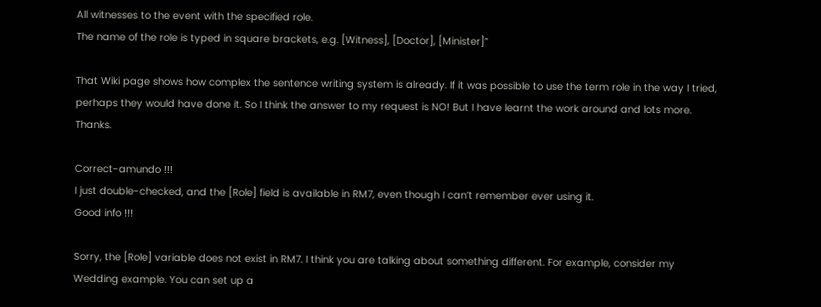All witnesses to the event with the specified role.
The name of the role is typed in square brackets, e.g. [Witness], [Doctor], [Minister]”

That Wiki page shows how complex the sentence writing system is already. If it was possible to use the term role in the way I tried, perhaps they would have done it. So I think the answer to my request is NO! But I have learnt the work around and lots more. Thanks.

Correct-amundo !!!
I just double-checked, and the [Role] field is available in RM7, even though I can’t remember ever using it.
Good info !!!

Sorry, the [Role] variable does not exist in RM7. I think you are talking about something different. For example, consider my Wedding example. You can set up a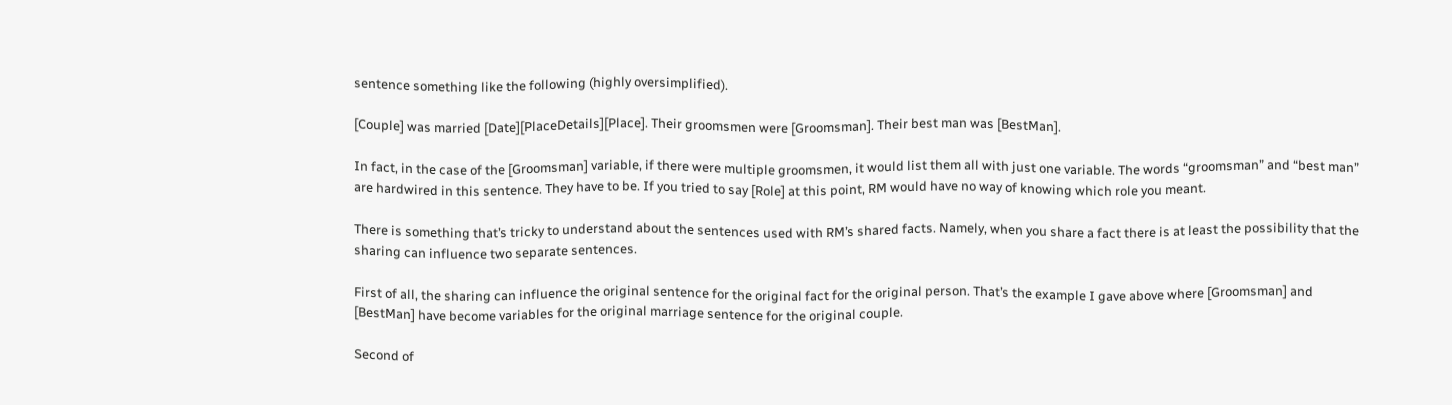sentence something like the following (highly oversimplified).

[Couple] was married [Date][PlaceDetails][Place]. Their groomsmen were [Groomsman]. Their best man was [BestMan].

In fact, in the case of the [Groomsman] variable, if there were multiple groomsmen, it would list them all with just one variable. The words “groomsman” and “best man” are hardwired in this sentence. They have to be. If you tried to say [Role] at this point, RM would have no way of knowing which role you meant.

There is something that’s tricky to understand about the sentences used with RM’s shared facts. Namely, when you share a fact there is at least the possibility that the sharing can influence two separate sentences.

First of all, the sharing can influence the original sentence for the original fact for the original person. That’s the example I gave above where [Groomsman] and [BestMan] have become variables for the original marriage sentence for the original couple.

Second of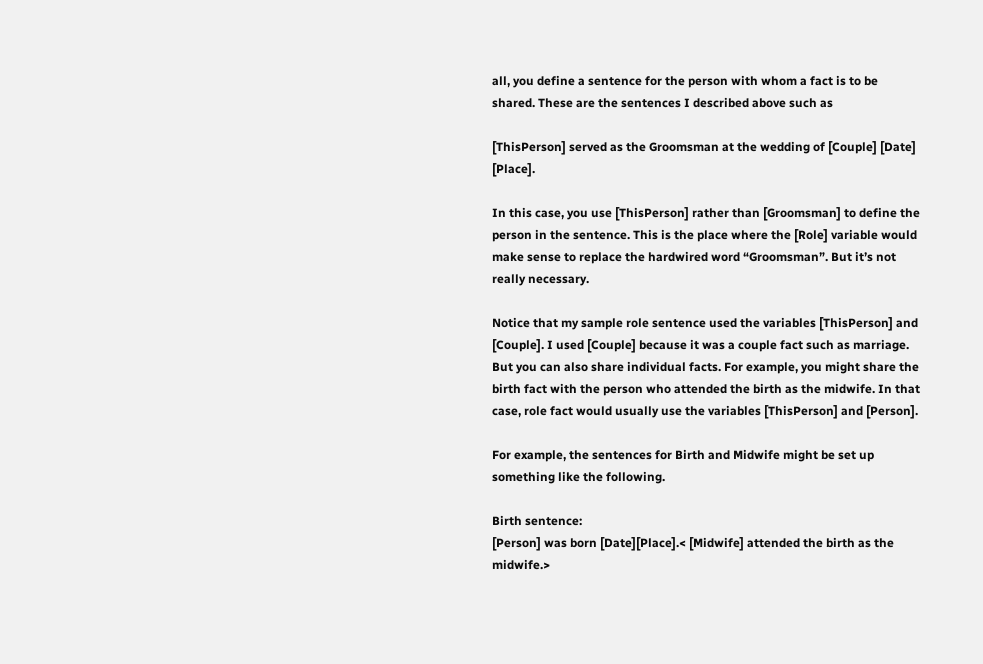all, you define a sentence for the person with whom a fact is to be shared. These are the sentences I described above such as

[ThisPerson] served as the Groomsman at the wedding of [Couple] [Date] [Place].

In this case, you use [ThisPerson] rather than [Groomsman] to define the person in the sentence. This is the place where the [Role] variable would make sense to replace the hardwired word “Groomsman”. But it’s not really necessary.

Notice that my sample role sentence used the variables [ThisPerson] and [Couple]. I used [Couple] because it was a couple fact such as marriage. But you can also share individual facts. For example, you might share the birth fact with the person who attended the birth as the midwife. In that case, role fact would usually use the variables [ThisPerson] and [Person].

For example, the sentences for Birth and Midwife might be set up something like the following.

Birth sentence:
[Person] was born [Date][Place].< [Midwife] attended the birth as the midwife.>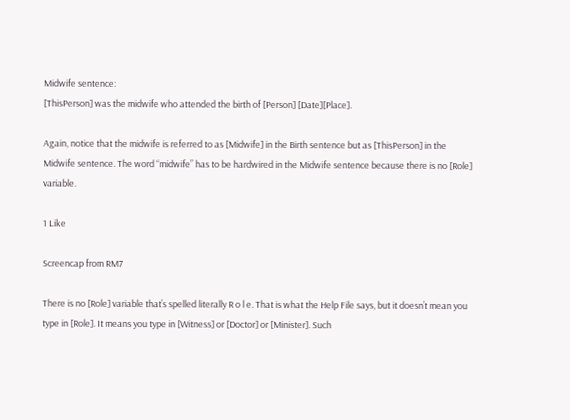Midwife sentence:
[ThisPerson] was the midwife who attended the birth of [Person] [Date][Place].

Again, notice that the midwife is referred to as [Midwife] in the Birth sentence but as [ThisPerson] in the Midwife sentence. The word “midwife” has to be hardwired in the Midwife sentence because there is no [Role] variable.

1 Like

Screencap from RM7

There is no [Role] variable that’s spelled literally R o l e. That is what the Help File says, but it doesn’t mean you type in [Role]. It means you type in [Witness] or [Doctor] or [Minister]. Such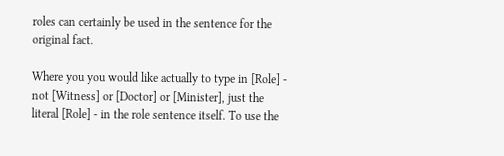roles can certainly be used in the sentence for the original fact.

Where you you would like actually to type in [Role] - not [Witness] or [Doctor] or [Minister], just the literal [Role] - in the role sentence itself. To use the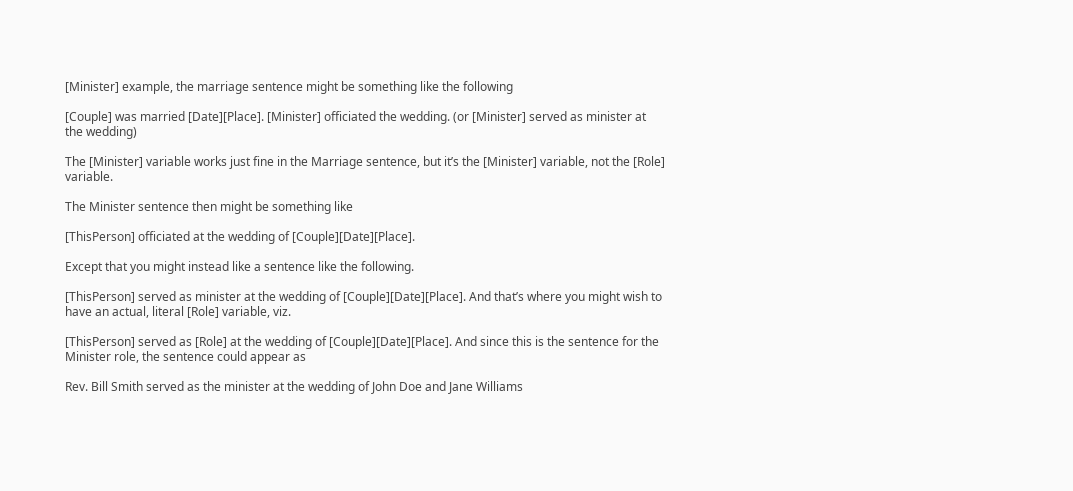[Minister] example, the marriage sentence might be something like the following

[Couple] was married [Date][Place]. [Minister] officiated the wedding. (or [Minister] served as minister at the wedding)

The [Minister] variable works just fine in the Marriage sentence, but it’s the [Minister] variable, not the [Role] variable.

The Minister sentence then might be something like

[ThisPerson] officiated at the wedding of [Couple][Date][Place].

Except that you might instead like a sentence like the following.

[ThisPerson] served as minister at the wedding of [Couple][Date][Place]. And that’s where you might wish to have an actual, literal [Role] variable, viz.

[ThisPerson] served as [Role] at the wedding of [Couple][Date][Place]. And since this is the sentence for the Minister role, the sentence could appear as

Rev. Bill Smith served as the minister at the wedding of John Doe and Jane Williams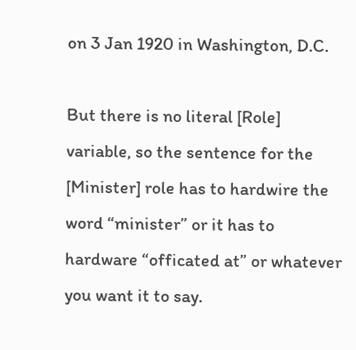on 3 Jan 1920 in Washington, D.C.

But there is no literal [Role] variable, so the sentence for the [Minister] role has to hardwire the word “minister” or it has to hardware “officated at” or whatever you want it to say.